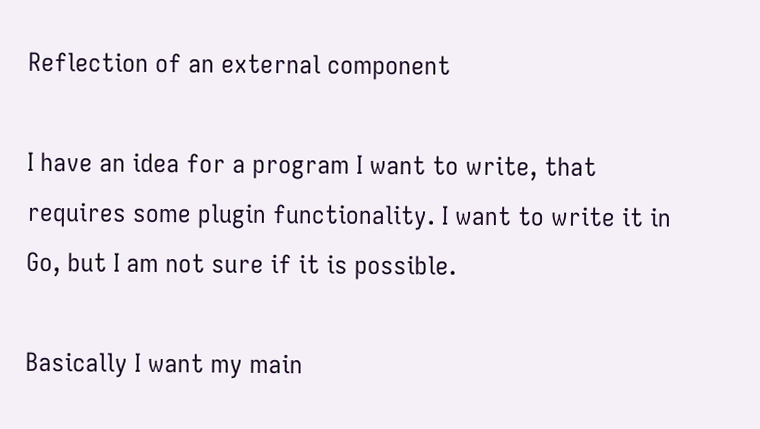Reflection of an external component

I have an idea for a program I want to write, that requires some plugin functionality. I want to write it in Go, but I am not sure if it is possible.

Basically I want my main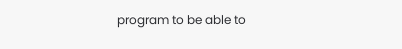program to be able to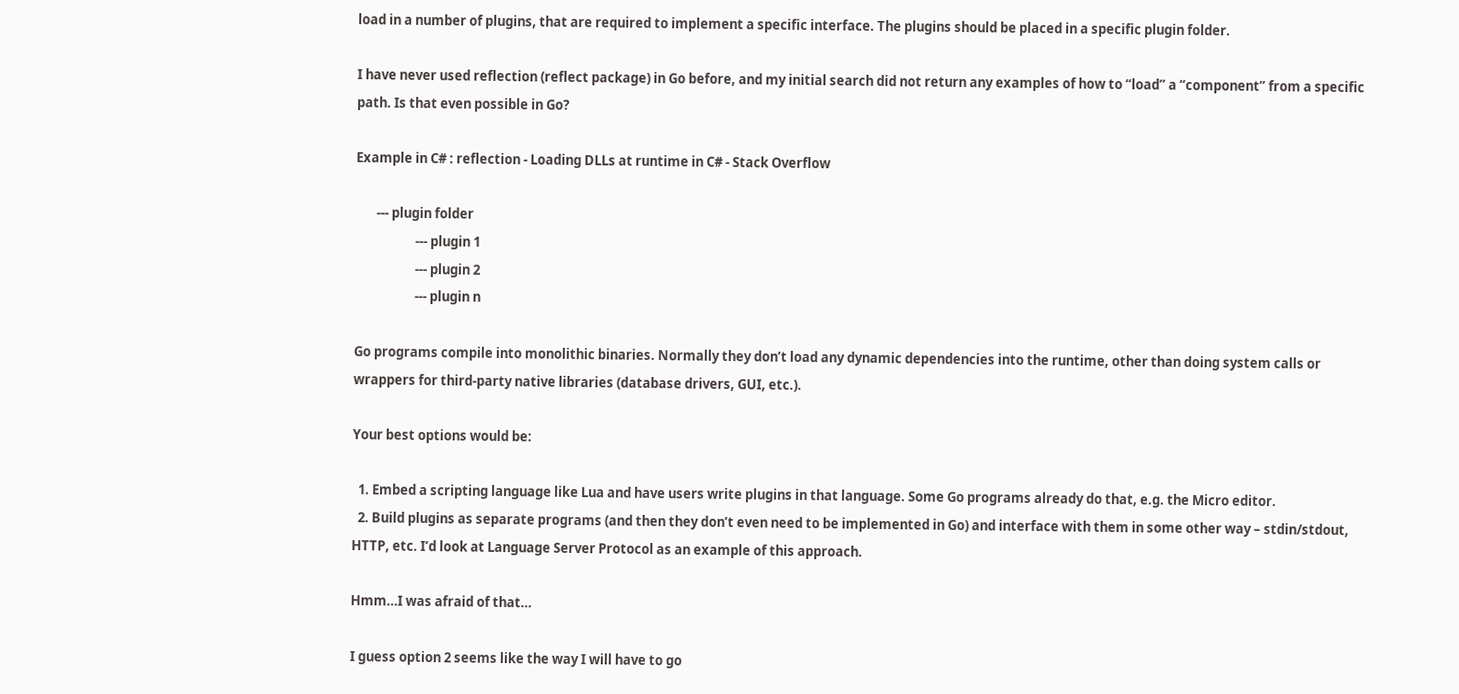load in a number of plugins, that are required to implement a specific interface. The plugins should be placed in a specific plugin folder.

I have never used reflection (reflect package) in Go before, and my initial search did not return any examples of how to “load” a “component” from a specific path. Is that even possible in Go?

Example in C# : reflection - Loading DLLs at runtime in C# - Stack Overflow

       --- plugin folder
                    --- plugin 1
                    --- plugin 2
                    --- plugin n

Go programs compile into monolithic binaries. Normally they don’t load any dynamic dependencies into the runtime, other than doing system calls or wrappers for third-party native libraries (database drivers, GUI, etc.).

Your best options would be:

  1. Embed a scripting language like Lua and have users write plugins in that language. Some Go programs already do that, e.g. the Micro editor.
  2. Build plugins as separate programs (and then they don’t even need to be implemented in Go) and interface with them in some other way – stdin/stdout, HTTP, etc. I’d look at Language Server Protocol as an example of this approach.

Hmm…I was afraid of that…

I guess option 2 seems like the way I will have to go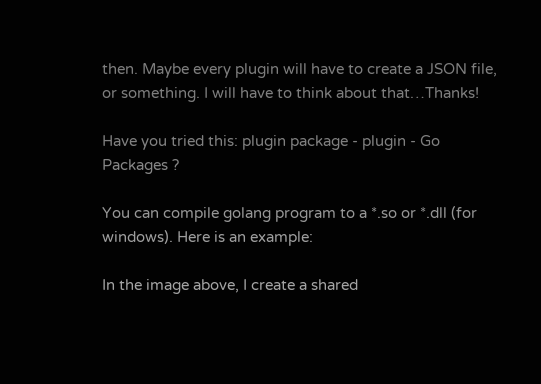then. Maybe every plugin will have to create a JSON file, or something. I will have to think about that…Thanks!

Have you tried this: plugin package - plugin - Go Packages ?

You can compile golang program to a *.so or *.dll (for windows). Here is an example:

In the image above, I create a shared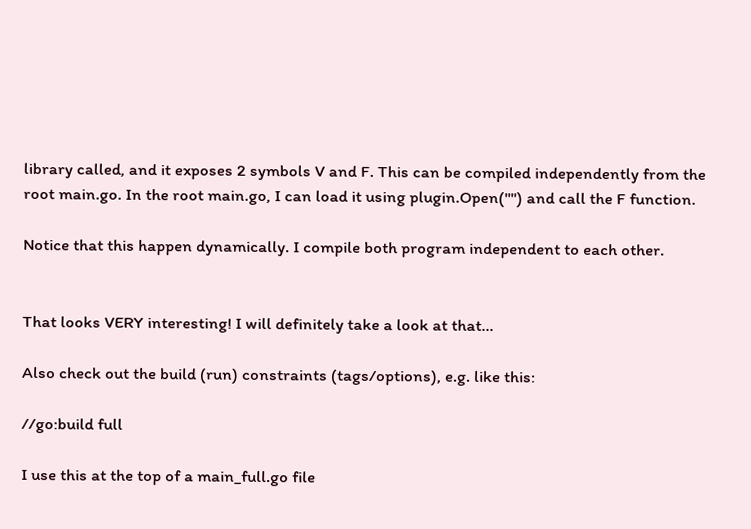library called, and it exposes 2 symbols V and F. This can be compiled independently from the root main.go. In the root main.go, I can load it using plugin.Open("") and call the F function.

Notice that this happen dynamically. I compile both program independent to each other.


That looks VERY interesting! I will definitely take a look at that…

Also check out the build (run) constraints (tags/options), e.g. like this:

//go:build full

I use this at the top of a main_full.go file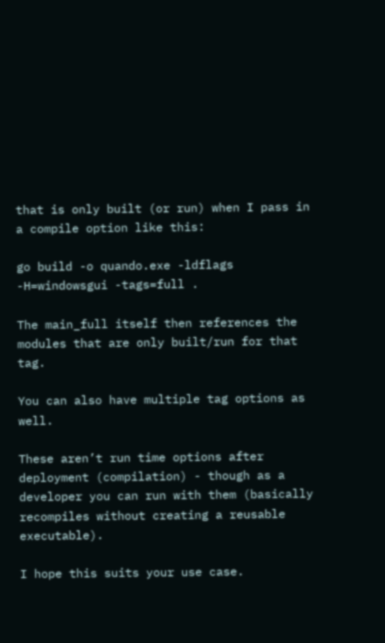that is only built (or run) when I pass in a compile option like this:

go build -o quando.exe -ldflags -H=windowsgui -tags=full .

The main_full itself then references the modules that are only built/run for that tag.

You can also have multiple tag options as well.

These aren’t run time options after deployment (compilation) - though as a developer you can run with them (basically recompiles without creating a reusable executable).

I hope this suits your use case.